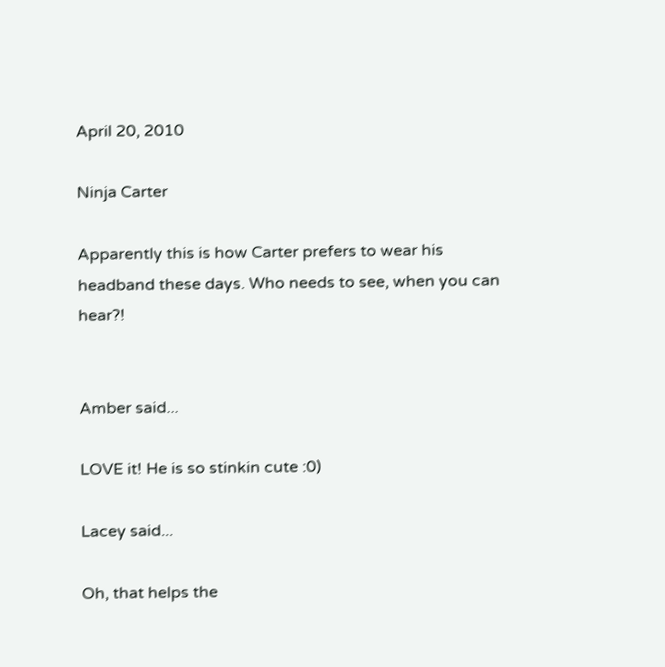April 20, 2010

Ninja Carter

Apparently this is how Carter prefers to wear his headband these days. Who needs to see, when you can hear?!


Amber said...

LOVE it! He is so stinkin cute :0)

Lacey said...

Oh, that helps the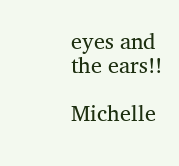eyes and the ears!!

Michelle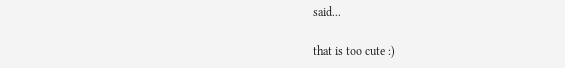said...

that is too cute :)